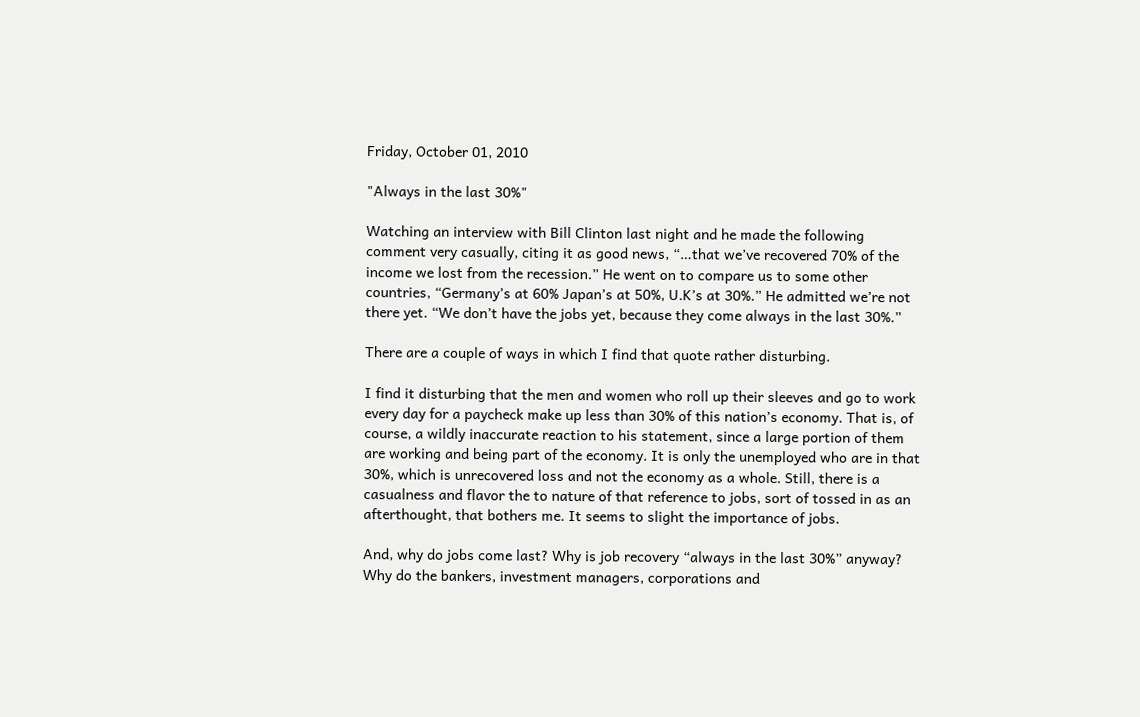Friday, October 01, 2010

"Always in the last 30%"

Watching an interview with Bill Clinton last night and he made the following comment very casually, citing it as good news, “…that we’ve recovered 70% of the income we lost from the recession.” He went on to compare us to some other countries, “Germany’s at 60% Japan’s at 50%, U.K’s at 30%.” He admitted we’re not there yet. “We don’t have the jobs yet, because they come always in the last 30%.”

There are a couple of ways in which I find that quote rather disturbing.

I find it disturbing that the men and women who roll up their sleeves and go to work every day for a paycheck make up less than 30% of this nation’s economy. That is, of course, a wildly inaccurate reaction to his statement, since a large portion of them are working and being part of the economy. It is only the unemployed who are in that 30%, which is unrecovered loss and not the economy as a whole. Still, there is a casualness and flavor the to nature of that reference to jobs, sort of tossed in as an afterthought, that bothers me. It seems to slight the importance of jobs.

And, why do jobs come last? Why is job recovery “always in the last 30%” anyway? Why do the bankers, investment managers, corporations and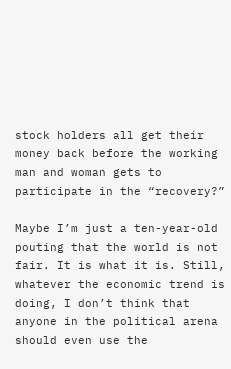stock holders all get their money back before the working man and woman gets to participate in the “recovery?”

Maybe I’m just a ten-year-old pouting that the world is not fair. It is what it is. Still, whatever the economic trend is doing, I don’t think that anyone in the political arena should even use the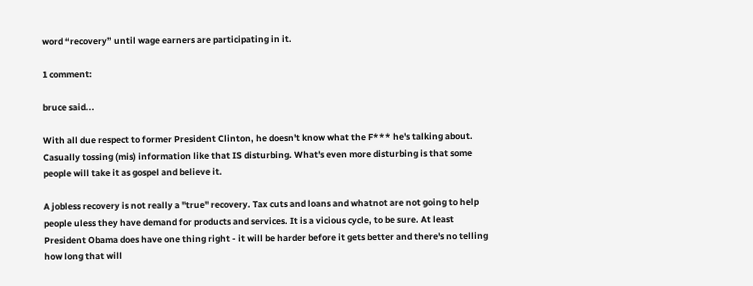word “recovery” until wage earners are participating in it.

1 comment:

bruce said...

With all due respect to former President Clinton, he doesn't know what the F*** he's talking about. Casually tossing (mis) information like that IS disturbing. What's even more disturbing is that some people will take it as gospel and believe it.

A jobless recovery is not really a "true" recovery. Tax cuts and loans and whatnot are not going to help people uless they have demand for products and services. It is a vicious cycle, to be sure. At least President Obama does have one thing right - it will be harder before it gets better and there's no telling how long that will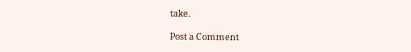take.

Post a Comment